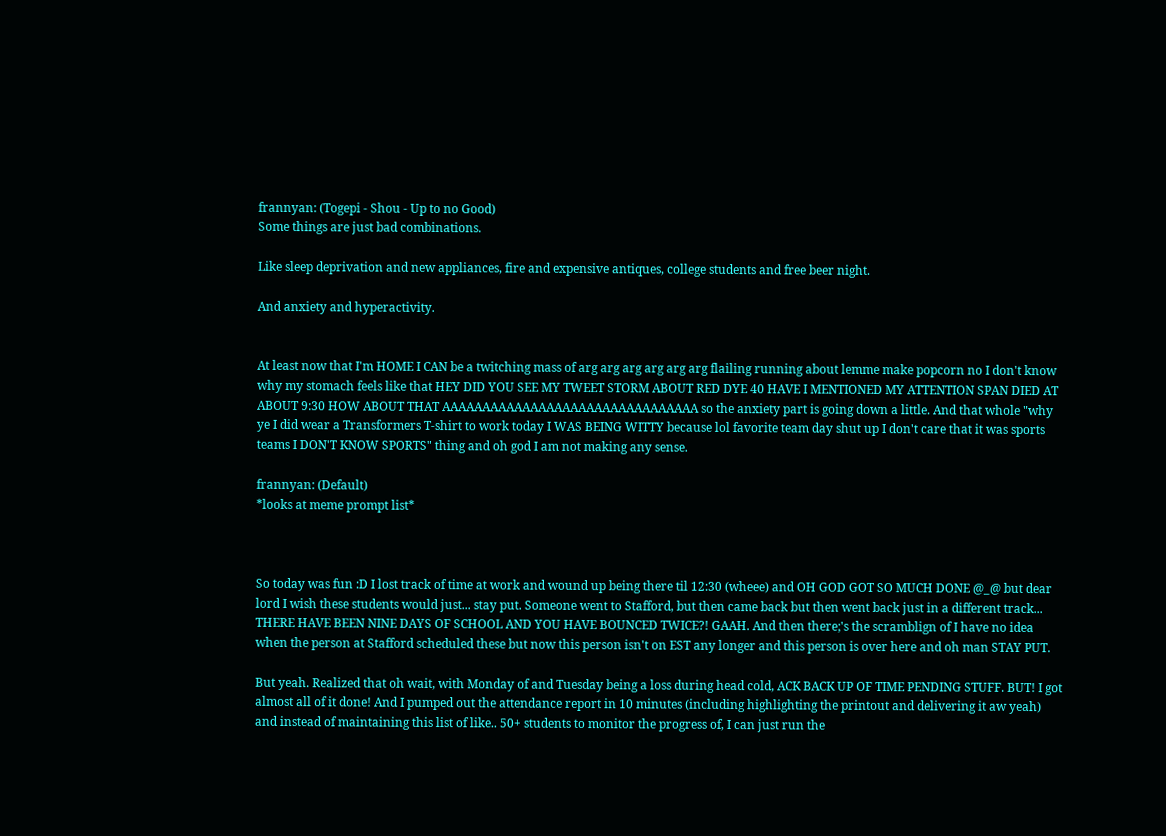frannyan: (Togepi - Shou - Up to no Good)
Some things are just bad combinations.

Like sleep deprivation and new appliances, fire and expensive antiques, college students and free beer night.

And anxiety and hyperactivity.


At least now that I'm HOME I CAN be a twitching mass of arg arg arg arg arg arg flailing running about lemme make popcorn no I don't know why my stomach feels like that HEY DID YOU SEE MY TWEET STORM ABOUT RED DYE 40 HAVE I MENTIONED MY ATTENTION SPAN DIED AT ABOUT 9:30 HOW ABOUT THAT AAAAAAAAAAAAAAAAAAAAAAAAAAAAAAAA so the anxiety part is going down a little. And that whole "why ye I did wear a Transformers T-shirt to work today I WAS BEING WITTY because lol favorite team day shut up I don't care that it was sports teams I DON'T KNOW SPORTS" thing and oh god I am not making any sense.

frannyan: (Default)
*looks at meme prompt list*



So today was fun :D I lost track of time at work and wound up being there til 12:30 (wheee) and OH GOD GOT SO MUCH DONE @_@ but dear lord I wish these students would just... stay put. Someone went to Stafford, but then came back but then went back just in a different track... THERE HAVE BEEN NINE DAYS OF SCHOOL AND YOU HAVE BOUNCED TWICE?! GAAH. And then there;'s the scramblign of I have no idea when the person at Stafford scheduled these but now this person isn't on EST any longer and this person is over here and oh man STAY PUT.

But yeah. Realized that oh wait, with Monday of and Tuesday being a loss during head cold, ACK BACK UP OF TIME PENDING STUFF. BUT! I got almost all of it done! And I pumped out the attendance report in 10 minutes (including highlighting the printout and delivering it aw yeah) and instead of maintaining this list of like.. 50+ students to monitor the progress of, I can just run the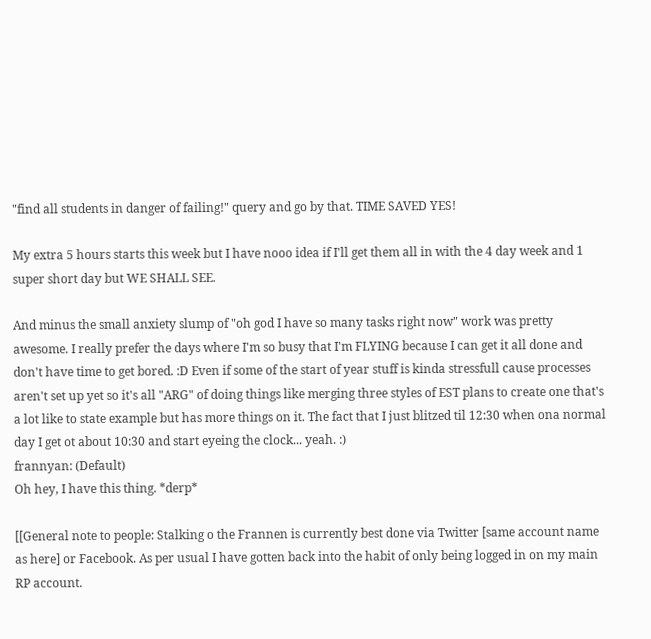"find all students in danger of failing!" query and go by that. TIME SAVED YES!

My extra 5 hours starts this week but I have nooo idea if I'll get them all in with the 4 day week and 1 super short day but WE SHALL SEE.

And minus the small anxiety slump of "oh god I have so many tasks right now" work was pretty awesome. I really prefer the days where I'm so busy that I'm FLYING because I can get it all done and don't have time to get bored. :D Even if some of the start of year stuff is kinda stressfull cause processes aren't set up yet so it's all "ARG" of doing things like merging three styles of EST plans to create one that's a lot like to state example but has more things on it. The fact that I just blitzed til 12:30 when ona normal day I get ot about 10:30 and start eyeing the clock... yeah. :)
frannyan: (Default)
Oh hey, I have this thing. *derp*

[[General note to people: Stalking o the Frannen is currently best done via Twitter [same account name as here] or Facebook. As per usual I have gotten back into the habit of only being logged in on my main RP account.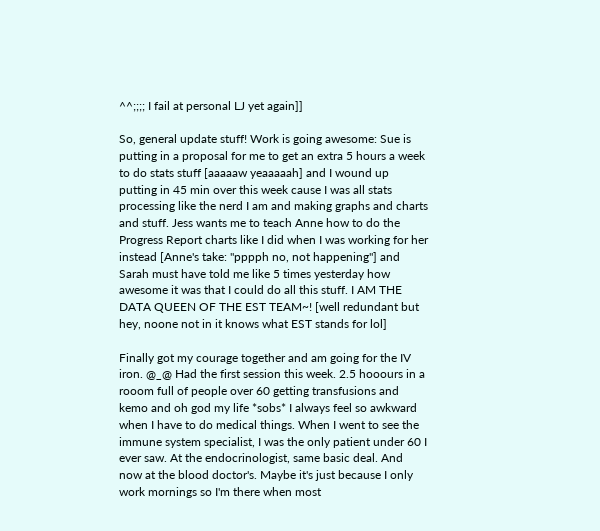^^;;;; I fail at personal LJ yet again]]

So, general update stuff! Work is going awesome: Sue is putting in a proposal for me to get an extra 5 hours a week to do stats stuff [aaaaaw yeaaaaah] and I wound up putting in 45 min over this week cause I was all stats processing like the nerd I am and making graphs and charts and stuff. Jess wants me to teach Anne how to do the Progress Report charts like I did when I was working for her instead [Anne's take: "pppph no, not happening"] and Sarah must have told me like 5 times yesterday how awesome it was that I could do all this stuff. I AM THE DATA QUEEN OF THE EST TEAM~! [well redundant but hey, noone not in it knows what EST stands for lol]

Finally got my courage together and am going for the IV iron. @_@ Had the first session this week. 2.5 hooours in a rooom full of people over 60 getting transfusions and kemo and oh god my life *sobs* I always feel so awkward when I have to do medical things. When I went to see the immune system specialist, I was the only patient under 60 I ever saw. At the endocrinologist, same basic deal. And now at the blood doctor's. Maybe it's just because I only work mornings so I'm there when most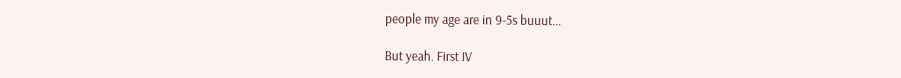people my age are in 9-5s buuut...

But yeah. First IV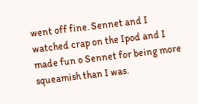went off fine. Sennet and I watched crap on the Ipod and I made fun o Sennet for being more squeamish than I was.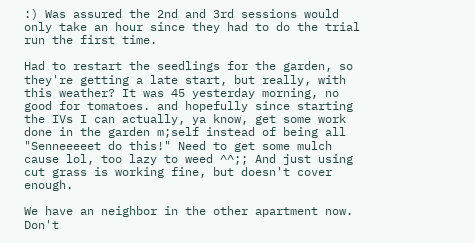:) Was assured the 2nd and 3rd sessions would only take an hour since they had to do the trial run the first time.

Had to restart the seedlings for the garden, so they're getting a late start, but really, with this weather? It was 45 yesterday morning, no good for tomatoes. and hopefully since starting the IVs I can actually, ya know, get some work done in the garden m;self instead of being all "Senneeeeet do this!" Need to get some mulch cause lol, too lazy to weed ^^;; And just using cut grass is working fine, but doesn't cover enough.

We have an neighbor in the other apartment now. Don't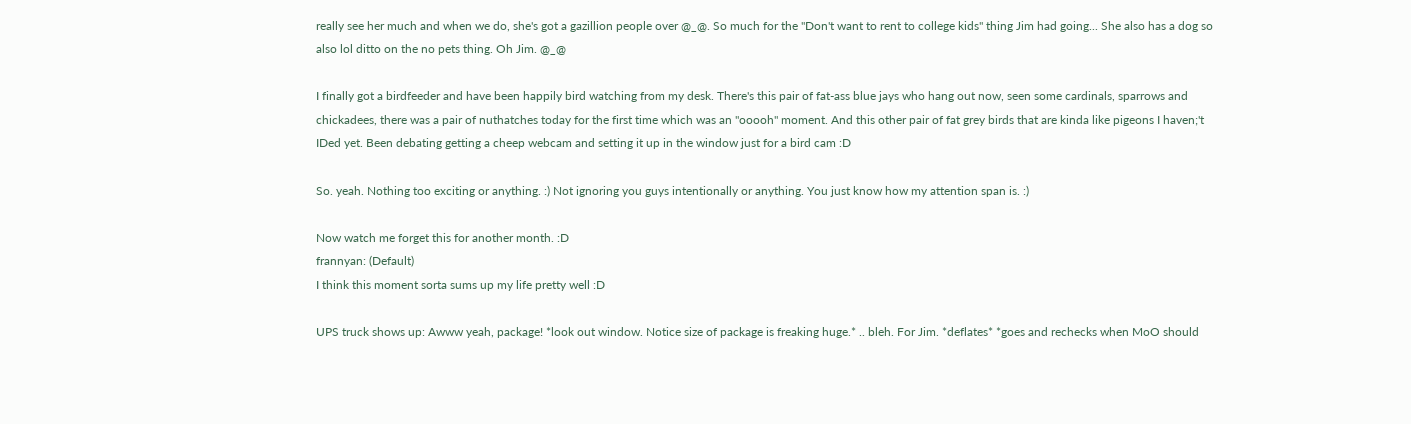really see her much and when we do, she's got a gazillion people over @_@. So much for the "Don't want to rent to college kids" thing Jim had going... She also has a dog so also lol ditto on the no pets thing. Oh Jim. @_@

I finally got a birdfeeder and have been happily bird watching from my desk. There's this pair of fat-ass blue jays who hang out now, seen some cardinals, sparrows and chickadees, there was a pair of nuthatches today for the first time which was an "ooooh" moment. And this other pair of fat grey birds that are kinda like pigeons I haven;'t IDed yet. Been debating getting a cheep webcam and setting it up in the window just for a bird cam :D

So. yeah. Nothing too exciting or anything. :) Not ignoring you guys intentionally or anything. You just know how my attention span is. :)

Now watch me forget this for another month. :D
frannyan: (Default)
I think this moment sorta sums up my life pretty well :D

UPS truck shows up: Awww yeah, package! *look out window. Notice size of package is freaking huge.* .. bleh. For Jim. *deflates* *goes and rechecks when MoO should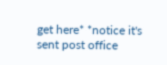get here* *notice it's sent post office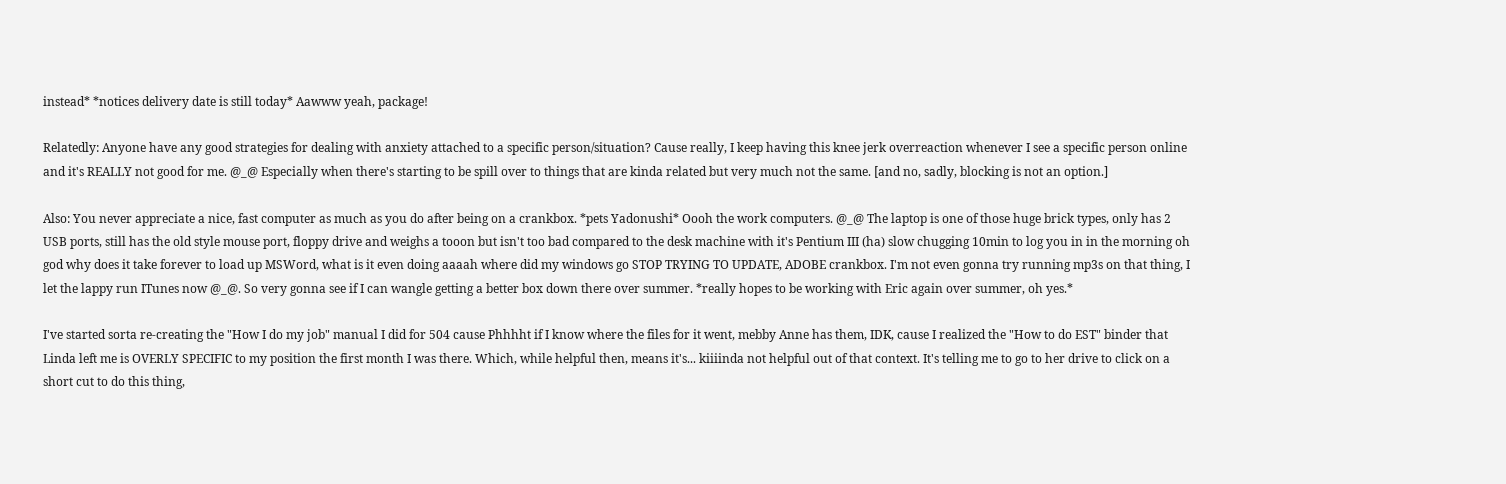instead* *notices delivery date is still today* Aawww yeah, package!

Relatedly: Anyone have any good strategies for dealing with anxiety attached to a specific person/situation? Cause really, I keep having this knee jerk overreaction whenever I see a specific person online and it's REALLY not good for me. @_@ Especially when there's starting to be spill over to things that are kinda related but very much not the same. [and no, sadly, blocking is not an option.]

Also: You never appreciate a nice, fast computer as much as you do after being on a crankbox. *pets Yadonushi* Oooh the work computers. @_@ The laptop is one of those huge brick types, only has 2 USB ports, still has the old style mouse port, floppy drive and weighs a tooon but isn't too bad compared to the desk machine with it's Pentium III (ha) slow chugging 10min to log you in in the morning oh god why does it take forever to load up MSWord, what is it even doing aaaah where did my windows go STOP TRYING TO UPDATE, ADOBE crankbox. I'm not even gonna try running mp3s on that thing, I let the lappy run ITunes now @_@. So very gonna see if I can wangle getting a better box down there over summer. *really hopes to be working with Eric again over summer, oh yes.*

I've started sorta re-creating the "How I do my job" manual I did for 504 cause Phhhht if I know where the files for it went, mebby Anne has them, IDK, cause I realized the "How to do EST" binder that Linda left me is OVERLY SPECIFIC to my position the first month I was there. Which, while helpful then, means it's... kiiiinda not helpful out of that context. It's telling me to go to her drive to click on a short cut to do this thing,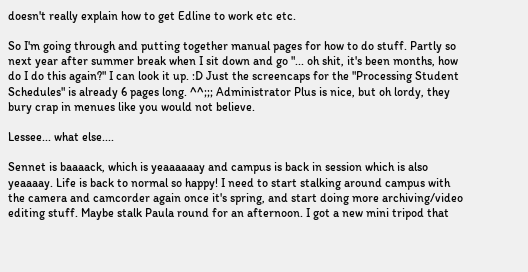doesn't really explain how to get Edline to work etc etc.

So I'm going through and putting together manual pages for how to do stuff. Partly so next year after summer break when I sit down and go "... oh shit, it's been months, how do I do this again?" I can look it up. :D Just the screencaps for the "Processing Student Schedules" is already 6 pages long. ^^;;; Administrator Plus is nice, but oh lordy, they bury crap in menues like you would not believe.

Lessee... what else....

Sennet is baaaack, which is yeaaaaaay and campus is back in session which is also yeaaaay. Life is back to normal so happy! I need to start stalking around campus with the camera and camcorder again once it's spring, and start doing more archiving/video editing stuff. Maybe stalk Paula round for an afternoon. I got a new mini tripod that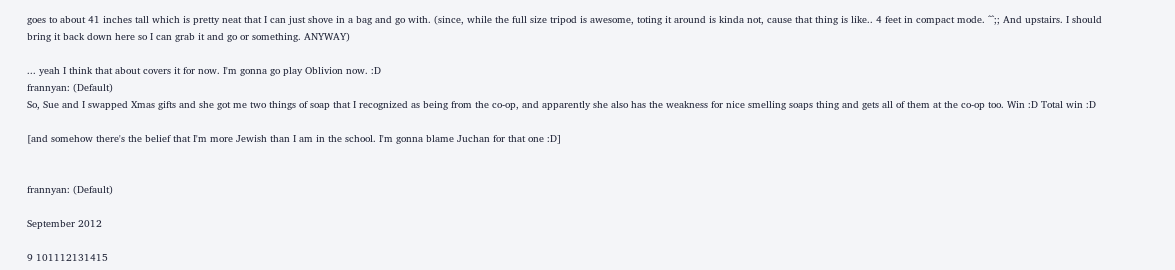goes to about 41 inches tall which is pretty neat that I can just shove in a bag and go with. (since, while the full size tripod is awesome, toting it around is kinda not, cause that thing is like.. 4 feet in compact mode. ^^;; And upstairs. I should bring it back down here so I can grab it and go or something. ANYWAY)

... yeah I think that about covers it for now. I'm gonna go play Oblivion now. :D
frannyan: (Default)
So, Sue and I swapped Xmas gifts and she got me two things of soap that I recognized as being from the co-op, and apparently she also has the weakness for nice smelling soaps thing and gets all of them at the co-op too. Win :D Total win :D

[and somehow there's the belief that I'm more Jewish than I am in the school. I'm gonna blame Juchan for that one :D]


frannyan: (Default)

September 2012

9 101112131415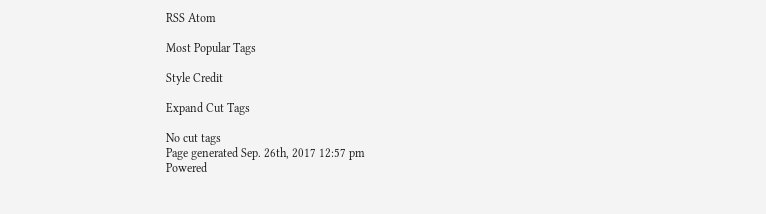RSS Atom

Most Popular Tags

Style Credit

Expand Cut Tags

No cut tags
Page generated Sep. 26th, 2017 12:57 pm
Powered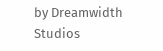by Dreamwidth Studios